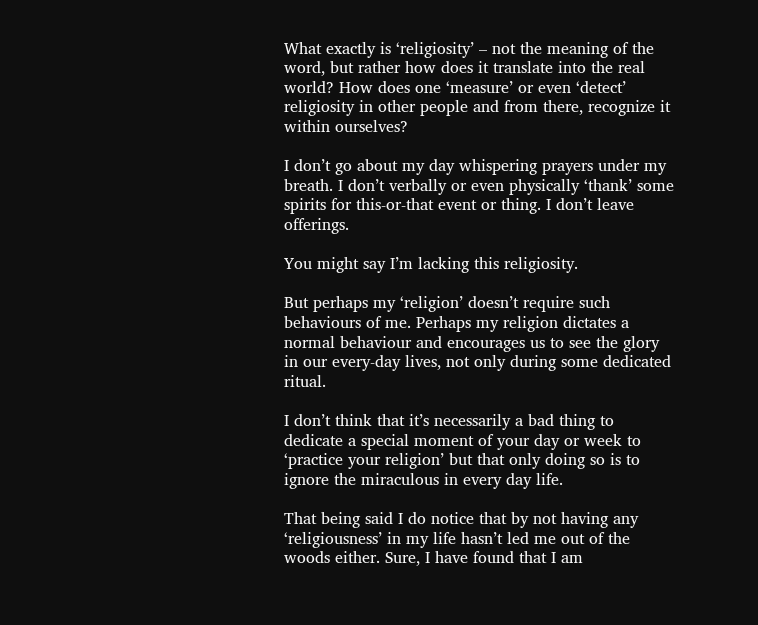What exactly is ‘religiosity’ – not the meaning of the word, but rather how does it translate into the real world? How does one ‘measure’ or even ‘detect’ religiosity in other people and from there, recognize it within ourselves?

I don’t go about my day whispering prayers under my breath. I don’t verbally or even physically ‘thank’ some spirits for this-or-that event or thing. I don’t leave offerings.

You might say I’m lacking this religiosity.

But perhaps my ‘religion’ doesn’t require such behaviours of me. Perhaps my religion dictates a normal behaviour and encourages us to see the glory in our every-day lives, not only during some dedicated ritual.

I don’t think that it’s necessarily a bad thing to dedicate a special moment of your day or week to ‘practice your religion’ but that only doing so is to ignore the miraculous in every day life.

That being said I do notice that by not having any ‘religiousness’ in my life hasn’t led me out of the woods either. Sure, I have found that I am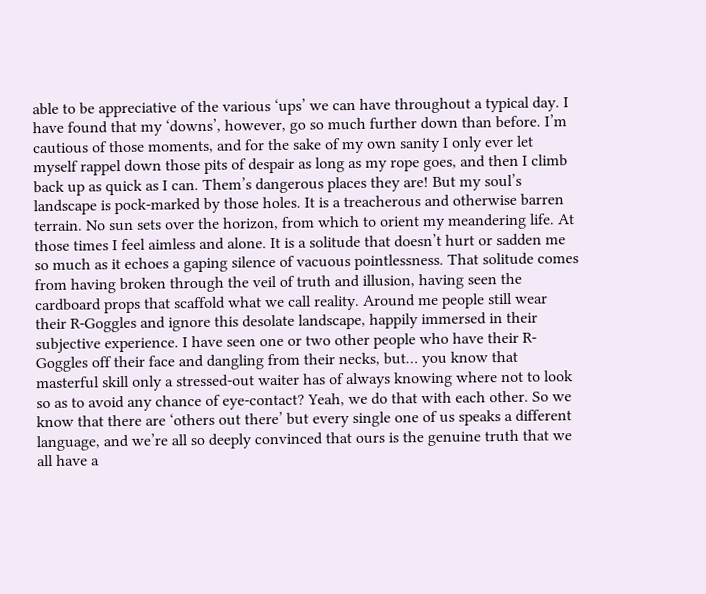able to be appreciative of the various ‘ups’ we can have throughout a typical day. I have found that my ‘downs’, however, go so much further down than before. I’m cautious of those moments, and for the sake of my own sanity I only ever let myself rappel down those pits of despair as long as my rope goes, and then I climb back up as quick as I can. Them’s dangerous places they are! But my soul’s landscape is pock-marked by those holes. It is a treacherous and otherwise barren terrain. No sun sets over the horizon, from which to orient my meandering life. At those times I feel aimless and alone. It is a solitude that doesn’t hurt or sadden me so much as it echoes a gaping silence of vacuous pointlessness. That solitude comes from having broken through the veil of truth and illusion, having seen the cardboard props that scaffold what we call reality. Around me people still wear their R-Goggles and ignore this desolate landscape, happily immersed in their subjective experience. I have seen one or two other people who have their R-Goggles off their face and dangling from their necks, but… you know that masterful skill only a stressed-out waiter has of always knowing where not to look so as to avoid any chance of eye-contact? Yeah, we do that with each other. So we know that there are ‘others out there’ but every single one of us speaks a different language, and we’re all so deeply convinced that ours is the genuine truth that we all have a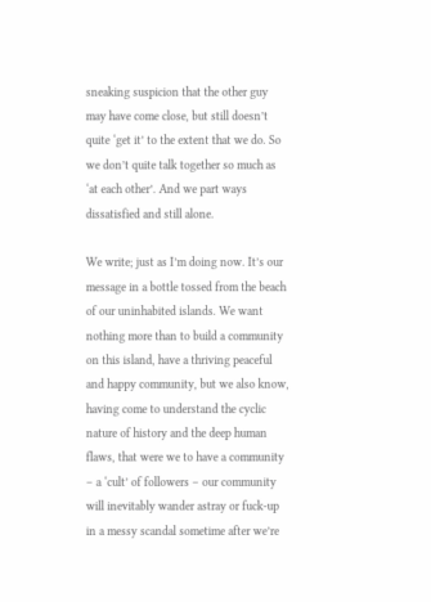sneaking suspicion that the other guy may have come close, but still doesn’t quite ‘get it’ to the extent that we do. So we don’t quite talk together so much as ‘at each other’. And we part ways dissatisfied and still alone.

We write; just as I’m doing now. It’s our message in a bottle tossed from the beach of our uninhabited islands. We want nothing more than to build a community on this island, have a thriving peaceful and happy community, but we also know, having come to understand the cyclic nature of history and the deep human flaws, that were we to have a community – a ‘cult’ of followers – our community will inevitably wander astray or fuck-up in a messy scandal sometime after we’re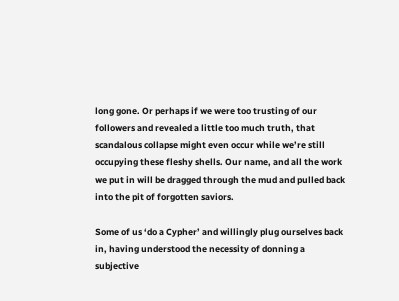long gone. Or perhaps if we were too trusting of our followers and revealed a little too much truth, that scandalous collapse might even occur while we’re still occupying these fleshy shells. Our name, and all the work we put in will be dragged through the mud and pulled back into the pit of forgotten saviors.

Some of us ‘do a Cypher’ and willingly plug ourselves back in, having understood the necessity of donning a subjective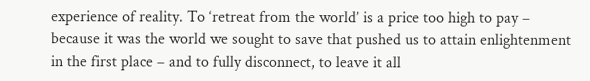experience of reality. To ‘retreat from the world’ is a price too high to pay – because it was the world we sought to save that pushed us to attain enlightenment in the first place – and to fully disconnect, to leave it all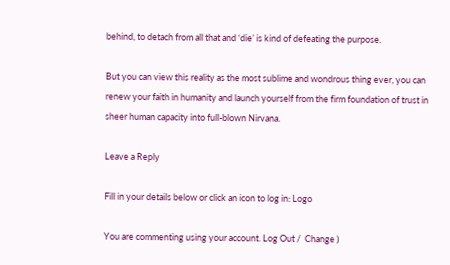behind, to detach from all that and ‘die’ is kind of defeating the purpose.

But you can view this reality as the most sublime and wondrous thing ever, you can renew your faith in humanity and launch yourself from the firm foundation of trust in sheer human capacity into full-blown Nirvana.

Leave a Reply

Fill in your details below or click an icon to log in: Logo

You are commenting using your account. Log Out /  Change )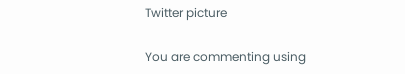Twitter picture

You are commenting using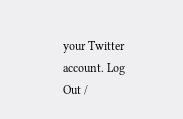your Twitter account. Log Out /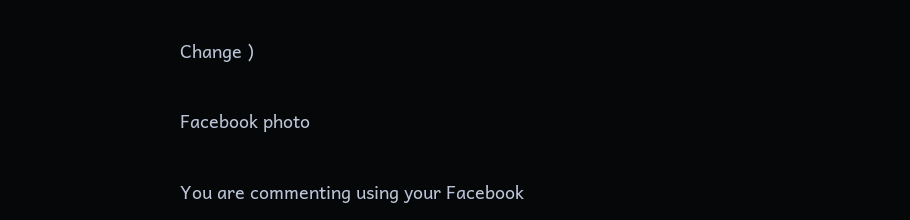Change )

Facebook photo

You are commenting using your Facebook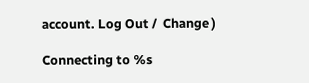account. Log Out /  Change )

Connecting to %s